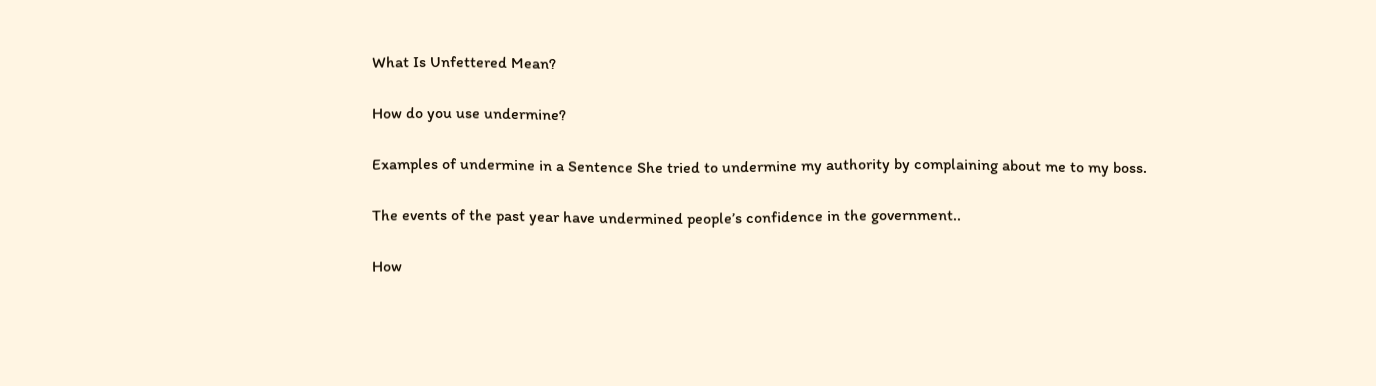What Is Unfettered Mean?

How do you use undermine?

Examples of undermine in a Sentence She tried to undermine my authority by complaining about me to my boss.

The events of the past year have undermined people’s confidence in the government..

How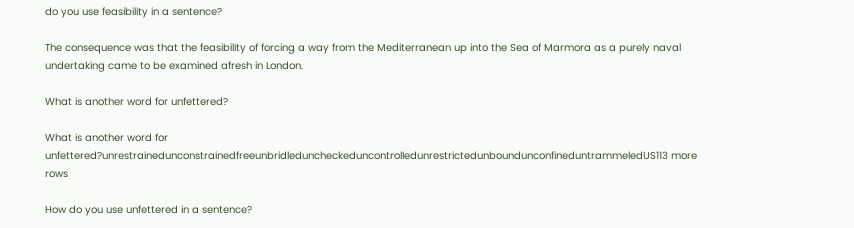do you use feasibility in a sentence?

The consequence was that the feasibility of forcing a way from the Mediterranean up into the Sea of Marmora as a purely naval undertaking came to be examined afresh in London.

What is another word for unfettered?

What is another word for unfettered?unrestrainedunconstrainedfreeunbridleduncheckeduncontrolledunrestrictedunboundunconfineduntrammeledUS113 more rows

How do you use unfettered in a sentence?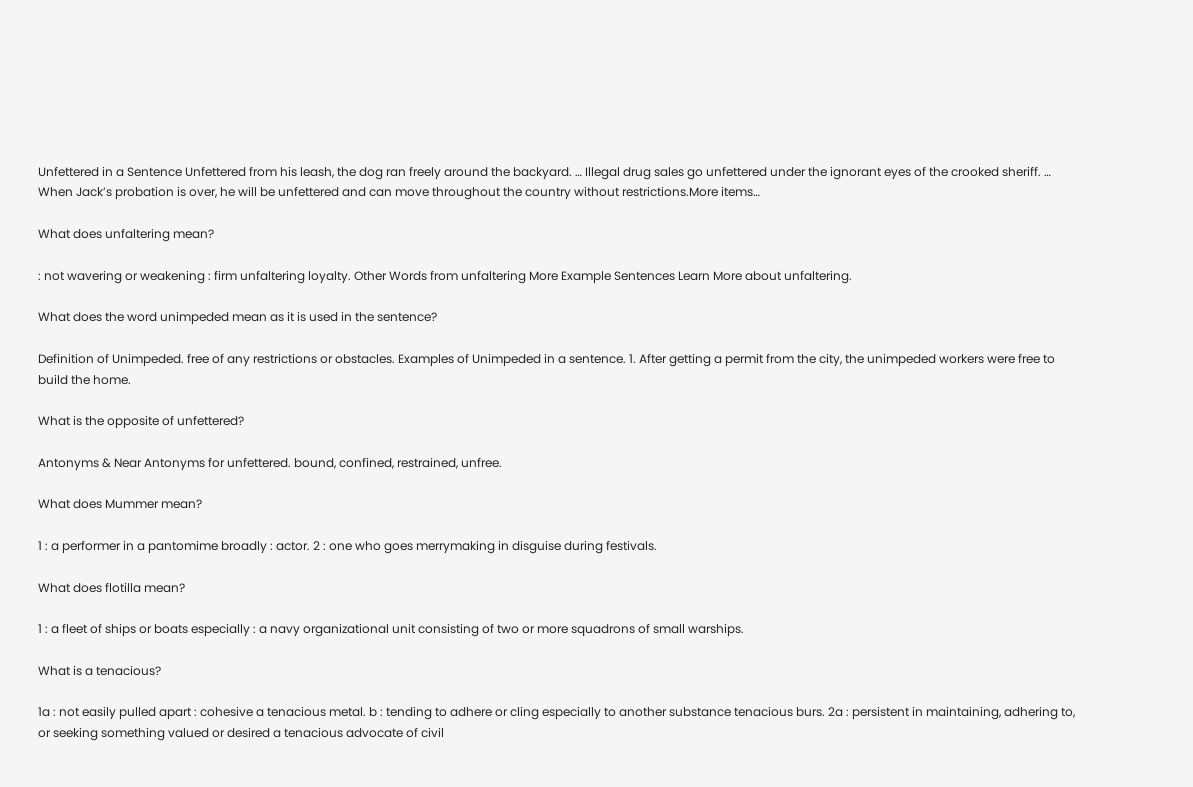Unfettered in a Sentence Unfettered from his leash, the dog ran freely around the backyard. … Illegal drug sales go unfettered under the ignorant eyes of the crooked sheriff. … When Jack’s probation is over, he will be unfettered and can move throughout the country without restrictions.More items…

What does unfaltering mean?

: not wavering or weakening : firm unfaltering loyalty. Other Words from unfaltering More Example Sentences Learn More about unfaltering.

What does the word unimpeded mean as it is used in the sentence?

Definition of Unimpeded. free of any restrictions or obstacles. Examples of Unimpeded in a sentence. 1. After getting a permit from the city, the unimpeded workers were free to build the home.

What is the opposite of unfettered?

Antonyms & Near Antonyms for unfettered. bound, confined, restrained, unfree.

What does Mummer mean?

1 : a performer in a pantomime broadly : actor. 2 : one who goes merrymaking in disguise during festivals.

What does flotilla mean?

1 : a fleet of ships or boats especially : a navy organizational unit consisting of two or more squadrons of small warships.

What is a tenacious?

1a : not easily pulled apart : cohesive a tenacious metal. b : tending to adhere or cling especially to another substance tenacious burs. 2a : persistent in maintaining, adhering to, or seeking something valued or desired a tenacious advocate of civil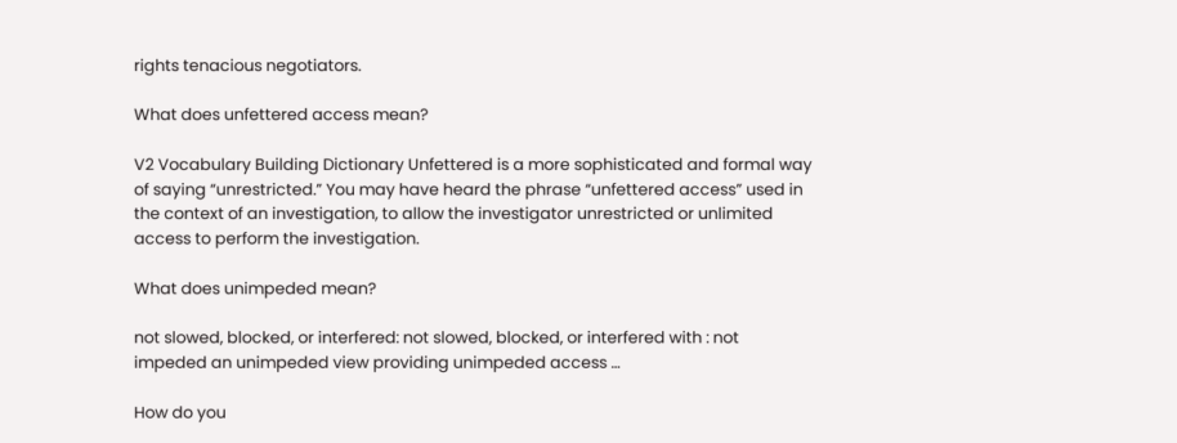rights tenacious negotiators.

What does unfettered access mean?

V2 Vocabulary Building Dictionary Unfettered is a more sophisticated and formal way of saying “unrestricted.” You may have heard the phrase “unfettered access” used in the context of an investigation, to allow the investigator unrestricted or unlimited access to perform the investigation.

What does unimpeded mean?

not slowed, blocked, or interfered: not slowed, blocked, or interfered with : not impeded an unimpeded view providing unimpeded access …

How do you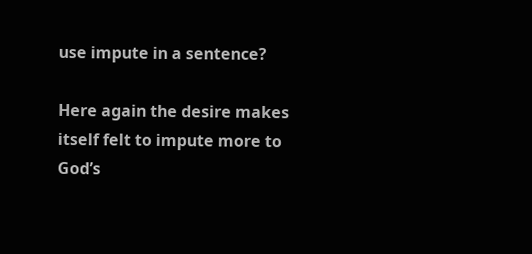use impute in a sentence?

Here again the desire makes itself felt to impute more to God’s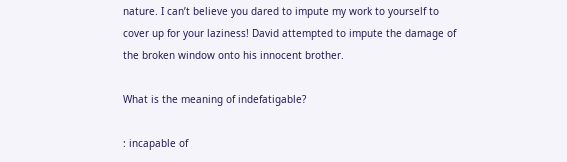nature. I can’t believe you dared to impute my work to yourself to cover up for your laziness! David attempted to impute the damage of the broken window onto his innocent brother.

What is the meaning of indefatigable?

: incapable of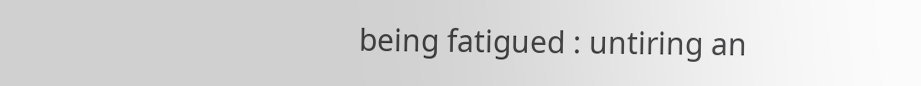being fatigued : untiring an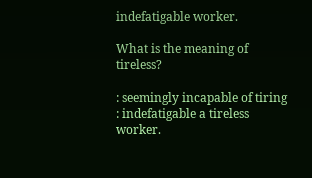indefatigable worker.

What is the meaning of tireless?

: seemingly incapable of tiring : indefatigable a tireless worker.